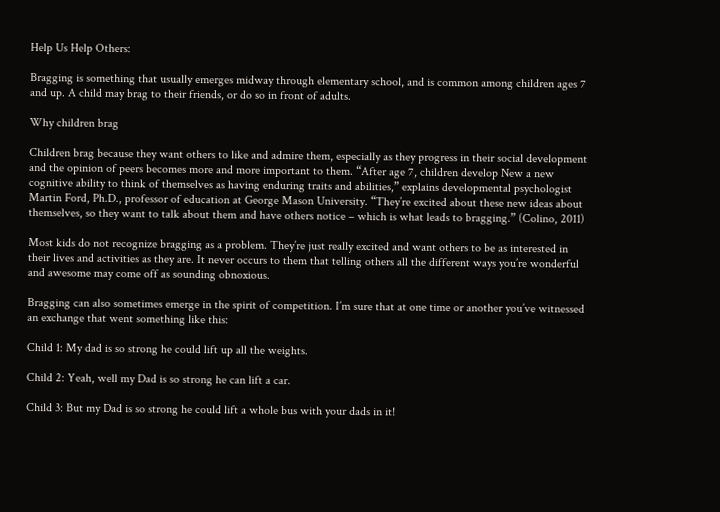Help Us Help Others:

Bragging is something that usually emerges midway through elementary school, and is common among children ages 7 and up. A child may brag to their friends, or do so in front of adults.

Why children brag

Children brag because they want others to like and admire them, especially as they progress in their social development and the opinion of peers becomes more and more important to them. “After age 7, children develop New a new cognitive ability to think of themselves as having enduring traits and abilities,” explains developmental psychologist Martin Ford, Ph.D., professor of education at George Mason University. “They’re excited about these new ideas about themselves, so they want to talk about them and have others notice – which is what leads to bragging.” (Colino, 2011)

Most kids do not recognize bragging as a problem. They’re just really excited and want others to be as interested in their lives and activities as they are. It never occurs to them that telling others all the different ways you’re wonderful and awesome may come off as sounding obnoxious.

Bragging can also sometimes emerge in the spirit of competition. I’m sure that at one time or another you’ve witnessed an exchange that went something like this:

Child 1: My dad is so strong he could lift up all the weights.

Child 2: Yeah, well my Dad is so strong he can lift a car.

Child 3: But my Dad is so strong he could lift a whole bus with your dads in it!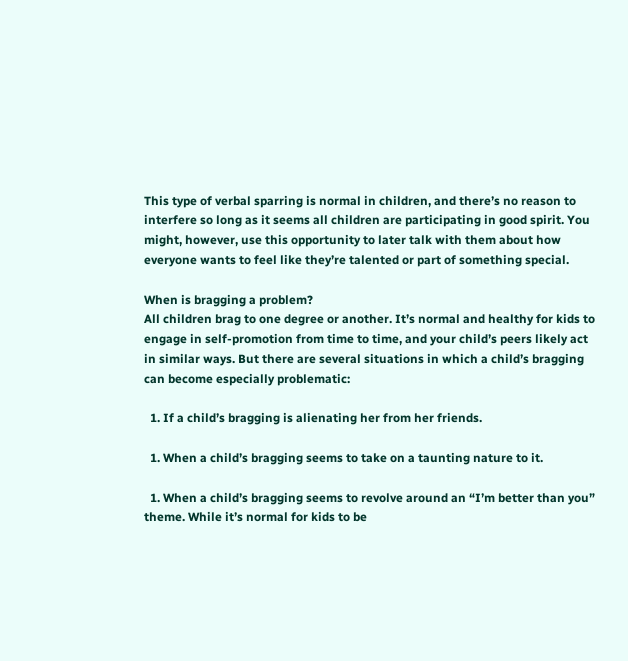This type of verbal sparring is normal in children, and there’s no reason to interfere so long as it seems all children are participating in good spirit. You might, however, use this opportunity to later talk with them about how everyone wants to feel like they’re talented or part of something special.

When is bragging a problem?
All children brag to one degree or another. It’s normal and healthy for kids to engage in self-promotion from time to time, and your child’s peers likely act in similar ways. But there are several situations in which a child’s bragging can become especially problematic:

  1. If a child’s bragging is alienating her from her friends.

  1. When a child’s bragging seems to take on a taunting nature to it.

  1. When a child’s bragging seems to revolve around an “I’m better than you” theme. While it’s normal for kids to be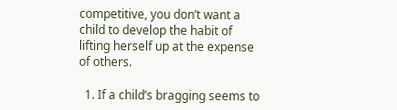competitive, you don’t want a child to develop the habit of lifting herself up at the expense of others.

  1. If a child’s bragging seems to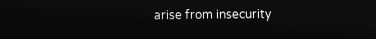arise from insecurity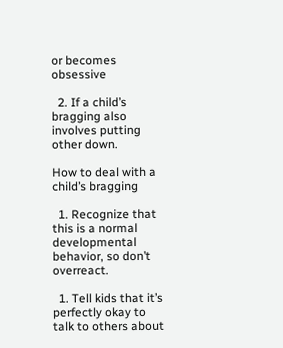or becomes obsessive

  2. If a child’s bragging also involves putting other down.

How to deal with a child’s bragging

  1. Recognize that this is a normal developmental behavior, so don’t overreact.

  1. Tell kids that it’s perfectly okay to talk to others about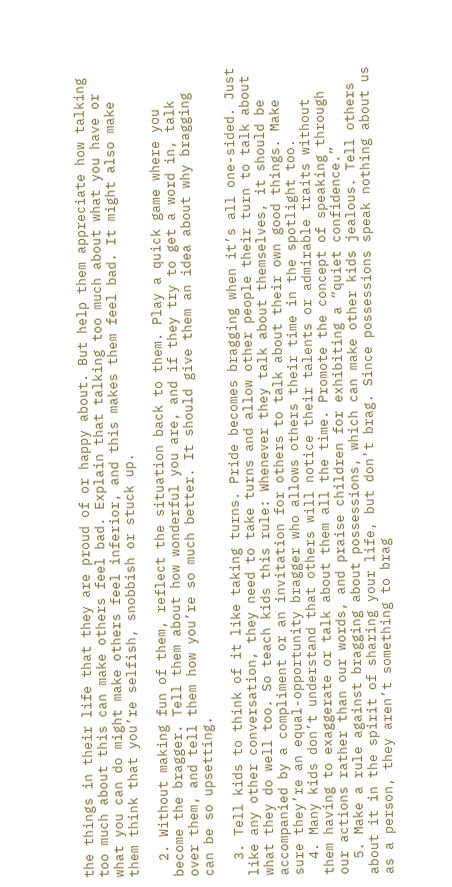the things in their life that they are proud of or happy about. But help them appreciate how talking too much about this can make others feel bad. Explain that talking too much about what you have or what you can do might make others feel inferior, and this makes them feel bad. It might also make them think that you’re selfish, snobbish or stuck up.

  2. Without making fun of them, reflect the situation back to them. Play a quick game where you become the bragger. Tell them about how wonderful you are, and if they try to get a word in, talk over them, and tell them how you’re so much better. It should give them an idea about why bragging can be so upsetting.

  3. Tell kids to think of it like taking turns. Pride becomes bragging when it’s all one-sided. Just like any other conversation, they need to take turns and allow other people their turn to talk about what they do well too. So teach kids this rule: Whenever they talk about themselves, it should be accompanied by a compliment or an invitation for others to talk about their own good things. Make sure they’re an equal-opportunity bragger who allows others their time in the spotlight too.
  4. Many kids don’t understand that others will notice their talents or admirable traits without them having to exaggerate or talk about them all the time. Promote the concept of speaking through our actions rather than our words, and praise children for exhibiting a “quiet confidence.”
  5. Make a rule against bragging about possessions, which can make other kids jealous. Tell others about it in the spirit of sharing your life, but don’t brag. Since possessions speak nothing about us as a person, they aren’t something to brag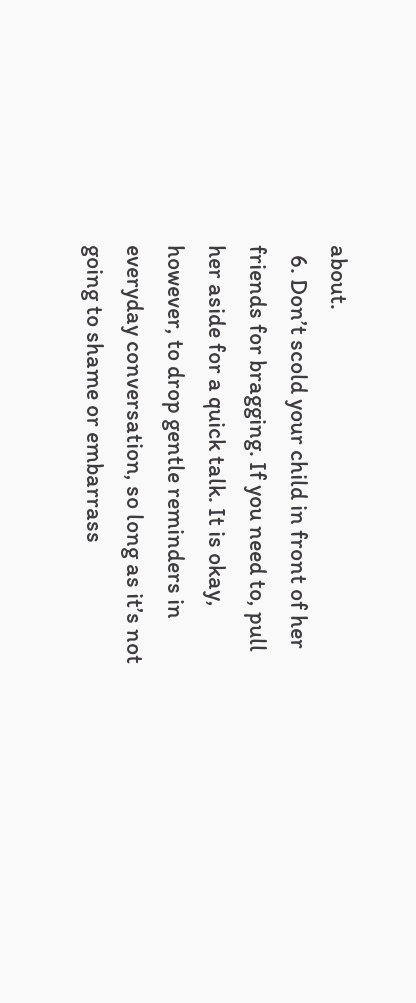about.
  6. Don’t scold your child in front of her friends for bragging. If you need to, pull her aside for a quick talk. It is okay, however, to drop gentle reminders in everyday conversation, so long as it’s not going to shame or embarrass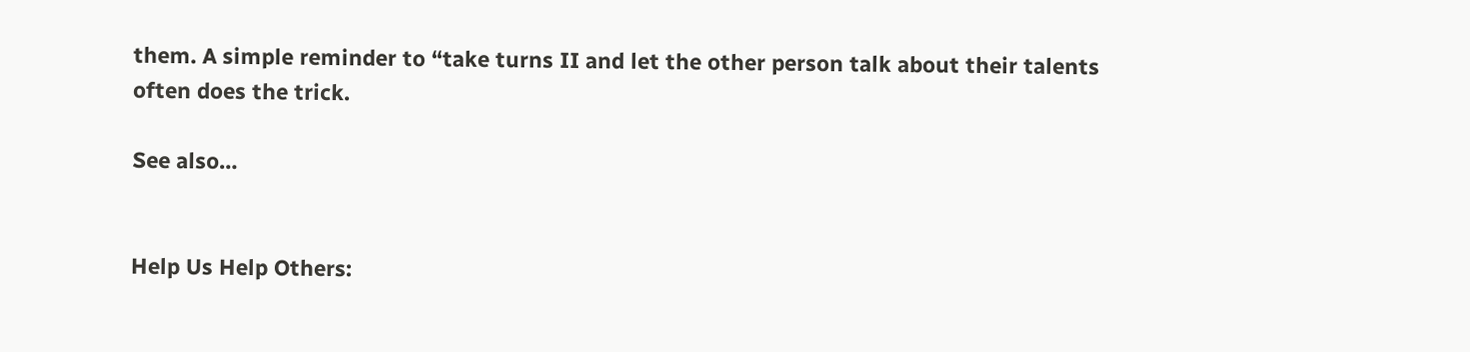them. A simple reminder to “take turns II and let the other person talk about their talents often does the trick.

See also…


Help Us Help Others: